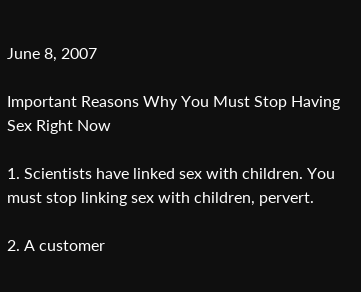June 8, 2007

Important Reasons Why You Must Stop Having Sex Right Now

1. Scientists have linked sex with children. You must stop linking sex with children, pervert.

2. A customer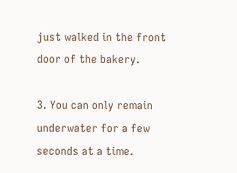just walked in the front door of the bakery.

3. You can only remain underwater for a few seconds at a time.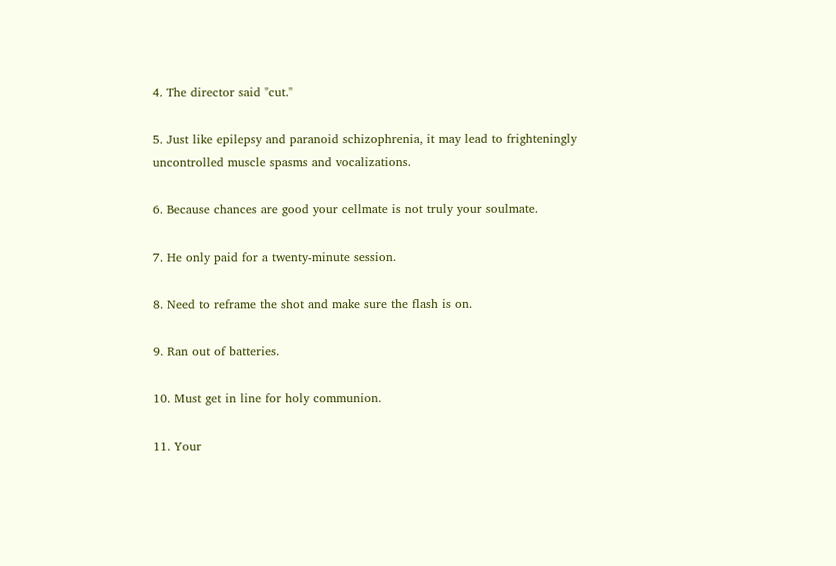4. The director said "cut."

5. Just like epilepsy and paranoid schizophrenia, it may lead to frighteningly uncontrolled muscle spasms and vocalizations.

6. Because chances are good your cellmate is not truly your soulmate.

7. He only paid for a twenty-minute session.

8. Need to reframe the shot and make sure the flash is on.

9. Ran out of batteries.

10. Must get in line for holy communion.

11. Your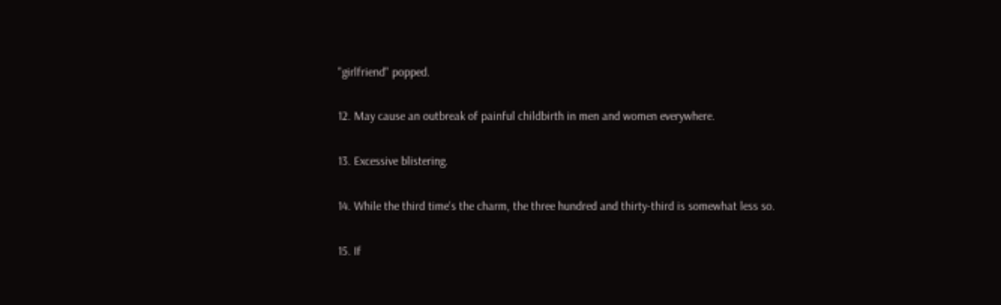"girlfriend" popped.

12. May cause an outbreak of painful childbirth in men and women everywhere.

13. Excessive blistering.

14. While the third time's the charm, the three hundred and thirty-third is somewhat less so.

15. If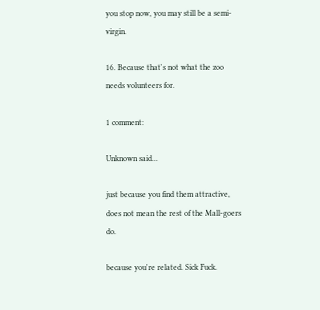you stop now, you may still be a semi-virgin.

16. Because that's not what the zoo needs volunteers for.

1 comment:

Unknown said...

just because you find them attractive, does not mean the rest of the Mall-goers do.

because you're related. Sick Fuck.